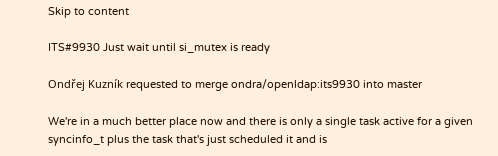Skip to content

ITS#9930 Just wait until si_mutex is ready

Ondřej Kuzník requested to merge ondra/openldap:its9930 into master

We're in a much better place now and there is only a single task active for a given syncinfo_t plus the task that's just scheduled it and is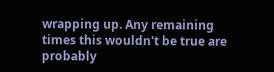wrapping up. Any remaining times this wouldn't be true are probably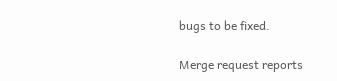bugs to be fixed.

Merge request reports